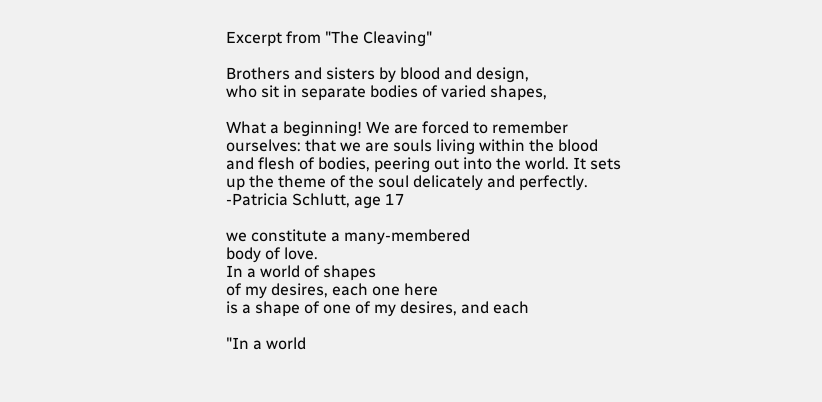Excerpt from "The Cleaving"

Brothers and sisters by blood and design,
who sit in separate bodies of varied shapes,

What a beginning! We are forced to remember ourselves: that we are souls living within the blood and flesh of bodies, peering out into the world. It sets up the theme of the soul delicately and perfectly. -Patricia Schlutt, age 17

we constitute a many-membered
body of love.
In a world of shapes
of my desires, each one here
is a shape of one of my desires, and each

"In a world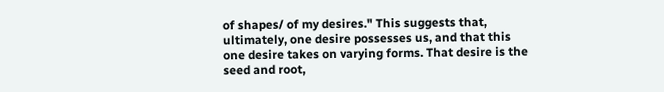of shapes/ of my desires." This suggests that, ultimately, one desire possesses us, and that this one desire takes on varying forms. That desire is the seed and root,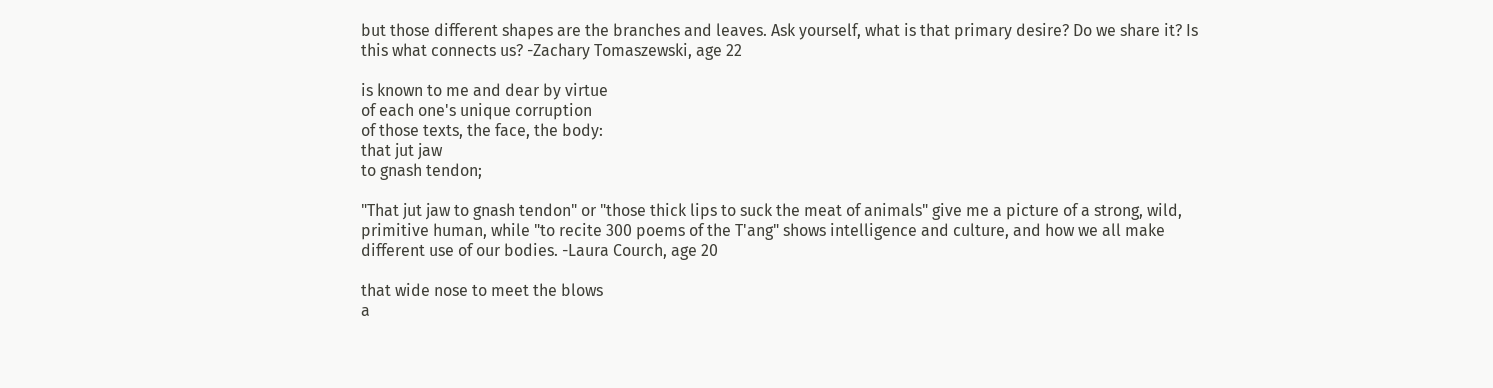but those different shapes are the branches and leaves. Ask yourself, what is that primary desire? Do we share it? Is this what connects us? -Zachary Tomaszewski, age 22

is known to me and dear by virtue
of each one's unique corruption
of those texts, the face, the body:
that jut jaw
to gnash tendon;

"That jut jaw to gnash tendon" or "those thick lips to suck the meat of animals" give me a picture of a strong, wild, primitive human, while "to recite 300 poems of the T'ang" shows intelligence and culture, and how we all make different use of our bodies. -Laura Courch, age 20

that wide nose to meet the blows
a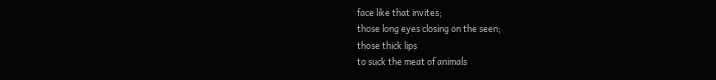face like that invites;
those long eyes closing on the seen;
those thick lips
to suck the meat of animals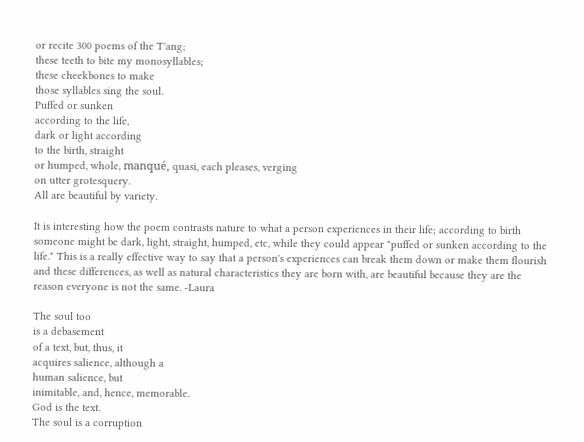or recite 300 poems of the T'ang;
these teeth to bite my monosyllables;
these cheekbones to make
those syllables sing the soul.
Puffed or sunken
according to the life,
dark or light according
to the birth, straight
or humped, whole, manqué, quasi, each pleases, verging
on utter grotesquery.
All are beautiful by variety.

It is interesting how the poem contrasts nature to what a person experiences in their life; according to birth someone might be dark, light, straight, humped, etc, while they could appear "puffed or sunken according to the life." This is a really effective way to say that a person's experiences can break them down or make them flourish and these differences, as well as natural characteristics they are born with, are beautiful because they are the reason everyone is not the same. -Laura

The soul too
is a debasement
of a text, but, thus, it
acquires salience, although a
human salience, but
inimitable, and, hence, memorable.
God is the text.
The soul is a corruption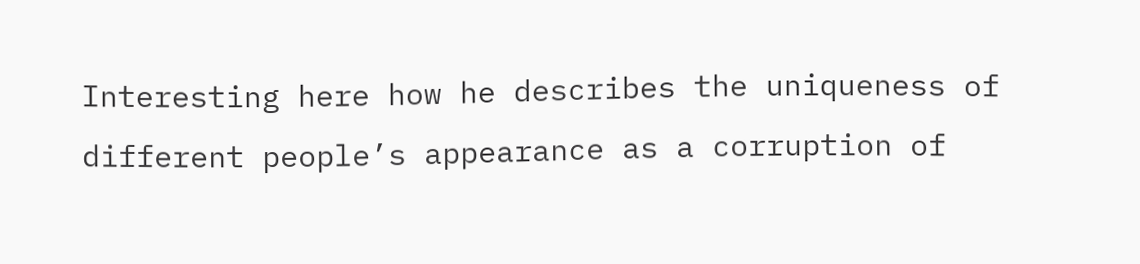Interesting here how he describes the uniqueness of different people’s appearance as a corruption of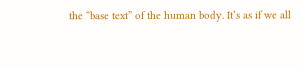the “base text” of the human body. It’s as if we all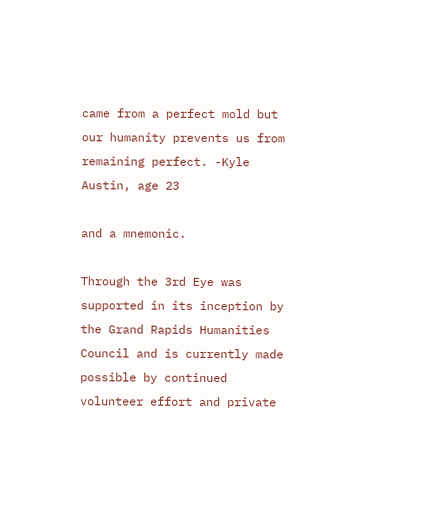came from a perfect mold but our humanity prevents us from remaining perfect. -Kyle Austin, age 23

and a mnemonic.

Through the 3rd Eye was supported in its inception by the Grand Rapids Humanities Council and is currently made possible by continued volunteer effort and private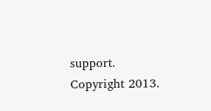support. Copyright 2013.